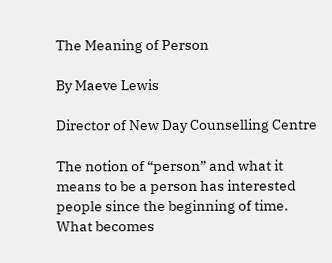The Meaning of Person

By Maeve Lewis

Director of New Day Counselling Centre

The notion of “person” and what it means to be a person has interested people since the beginning of time. What becomes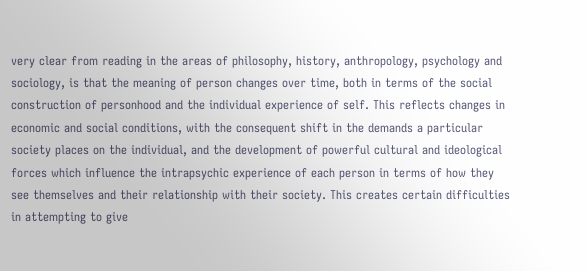very clear from reading in the areas of philosophy, history, anthropology, psychology and sociology, is that the meaning of person changes over time, both in terms of the social construction of personhood and the individual experience of self. This reflects changes in economic and social conditions, with the consequent shift in the demands a particular society places on the individual, and the development of powerful cultural and ideological forces which influence the intrapsychic experience of each person in terms of how they see themselves and their relationship with their society. This creates certain difficulties in attempting to give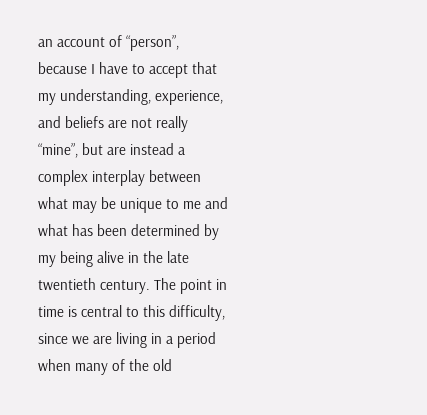an account of “person”, because I have to accept that my understanding, experience, and beliefs are not really “mine”, but are instead a complex interplay between what may be unique to me and what has been determined by my being alive in the late twentieth century. The point in time is central to this difficulty, since we are living in a period when many of the old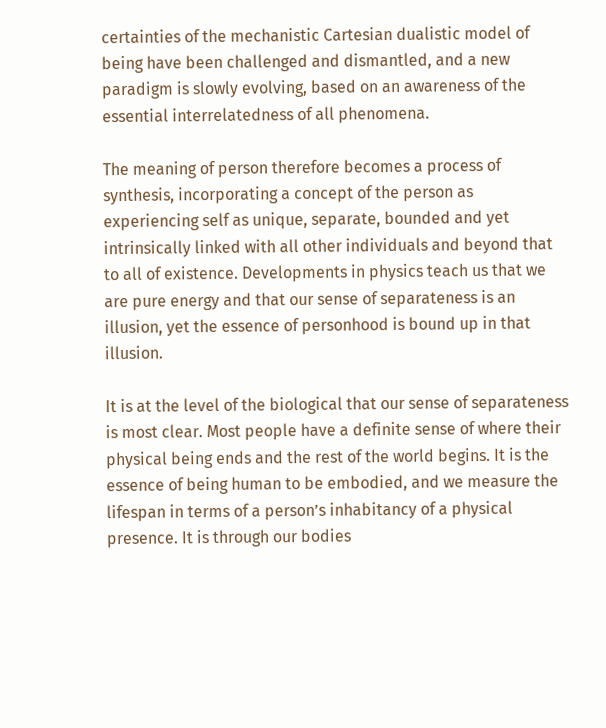certainties of the mechanistic Cartesian dualistic model of being have been challenged and dismantled, and a new paradigm is slowly evolving, based on an awareness of the essential interrelatedness of all phenomena.

The meaning of person therefore becomes a process of synthesis, incorporating a concept of the person as experiencing self as unique, separate, bounded and yet intrinsically linked with all other individuals and beyond that to all of existence. Developments in physics teach us that we are pure energy and that our sense of separateness is an illusion, yet the essence of personhood is bound up in that illusion.

It is at the level of the biological that our sense of separateness is most clear. Most people have a definite sense of where their physical being ends and the rest of the world begins. It is the essence of being human to be embodied, and we measure the lifespan in terms of a person’s inhabitancy of a physical presence. It is through our bodies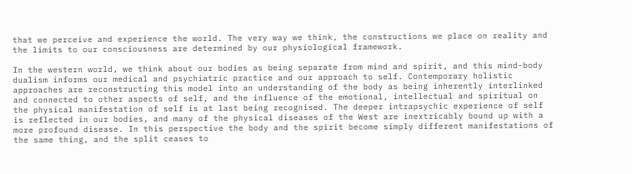that we perceive and experience the world. The very way we think, the constructions we place on reality and the limits to our consciousness are determined by our physiological framework.

In the western world, we think about our bodies as being separate from mind and spirit, and this mind-body dualism informs our medical and psychiatric practice and our approach to self. Contemporary holistic approaches are reconstructing this model into an understanding of the body as being inherently interlinked and connected to other aspects of self, and the influence of the emotional, intellectual and spiritual on the physical manifestation of self is at last being recognised. The deeper intrapsychic experience of self is reflected in our bodies, and many of the physical diseases of the West are inextricably bound up with a more profound disease. In this perspective the body and the spirit become simply different manifestations of the same thing, and the split ceases to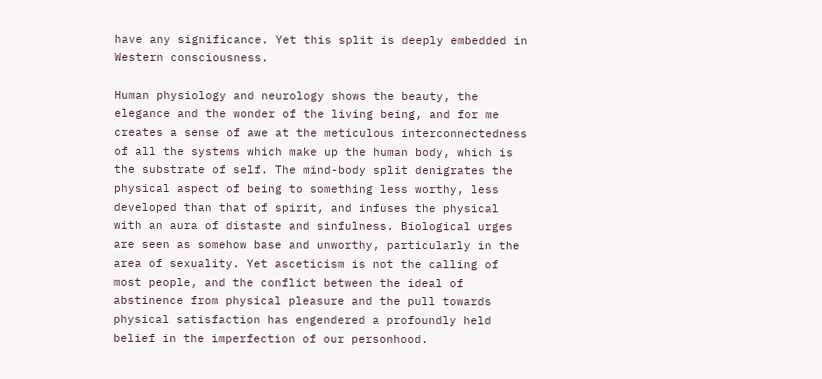have any significance. Yet this split is deeply embedded in Western consciousness.

Human physiology and neurology shows the beauty, the elegance and the wonder of the living being, and for me creates a sense of awe at the meticulous interconnectedness of all the systems which make up the human body, which is the substrate of self. The mind-body split denigrates the physical aspect of being to something less worthy, less developed than that of spirit, and infuses the physical with an aura of distaste and sinfulness. Biological urges are seen as somehow base and unworthy, particularly in the area of sexuality. Yet asceticism is not the calling of most people, and the conflict between the ideal of abstinence from physical pleasure and the pull towards physical satisfaction has engendered a profoundly held belief in the imperfection of our personhood.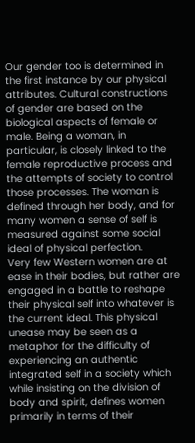Our gender too is determined in the first instance by our physical attributes. Cultural constructions of gender are based on the biological aspects of female or male. Being a woman, in particular, is closely linked to the female reproductive process and the attempts of society to control those processes. The woman is defined through her body, and for many women a sense of self is measured against some social ideal of physical perfection.
Very few Western women are at ease in their bodies, but rather are engaged in a battle to reshape their physical self into whatever is the current ideal. This physical unease may be seen as a metaphor for the difficulty of experiencing an authentic integrated self in a society which while insisting on the division of body and spirit, defines women primarily in terms of their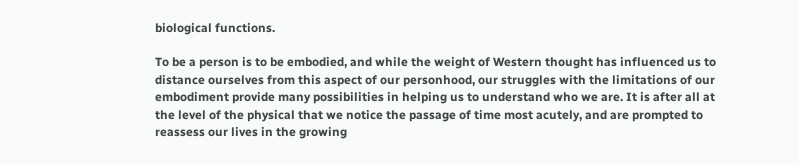biological functions.

To be a person is to be embodied, and while the weight of Western thought has influenced us to distance ourselves from this aspect of our personhood, our struggles with the limitations of our embodiment provide many possibilities in helping us to understand who we are. It is after all at the level of the physical that we notice the passage of time most acutely, and are prompted to reassess our lives in the growing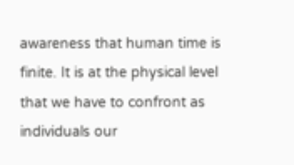awareness that human time is finite. It is at the physical level that we have to confront as individuals our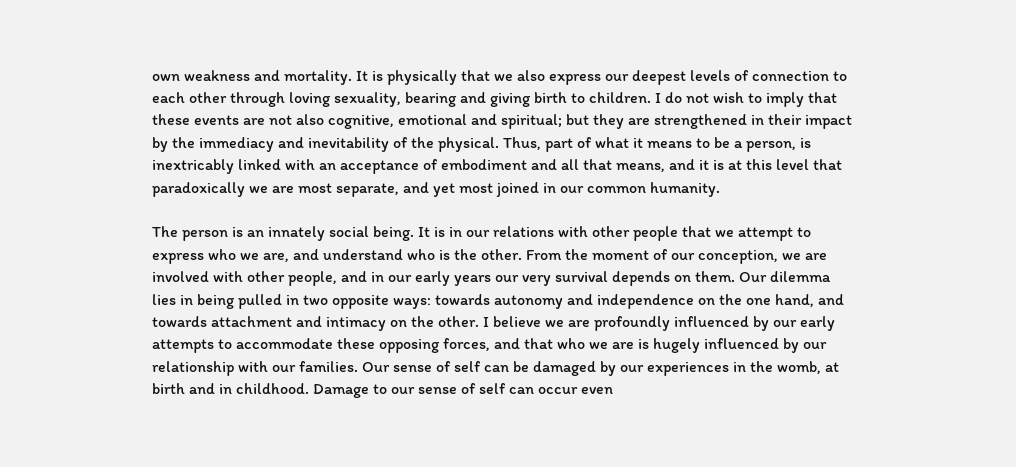own weakness and mortality. It is physically that we also express our deepest levels of connection to each other through loving sexuality, bearing and giving birth to children. I do not wish to imply that these events are not also cognitive, emotional and spiritual; but they are strengthened in their impact by the immediacy and inevitability of the physical. Thus, part of what it means to be a person, is inextricably linked with an acceptance of embodiment and all that means, and it is at this level that paradoxically we are most separate, and yet most joined in our common humanity.

The person is an innately social being. It is in our relations with other people that we attempt to express who we are, and understand who is the other. From the moment of our conception, we are involved with other people, and in our early years our very survival depends on them. Our dilemma lies in being pulled in two opposite ways: towards autonomy and independence on the one hand, and towards attachment and intimacy on the other. I believe we are profoundly influenced by our early attempts to accommodate these opposing forces, and that who we are is hugely influenced by our relationship with our families. Our sense of self can be damaged by our experiences in the womb, at birth and in childhood. Damage to our sense of self can occur even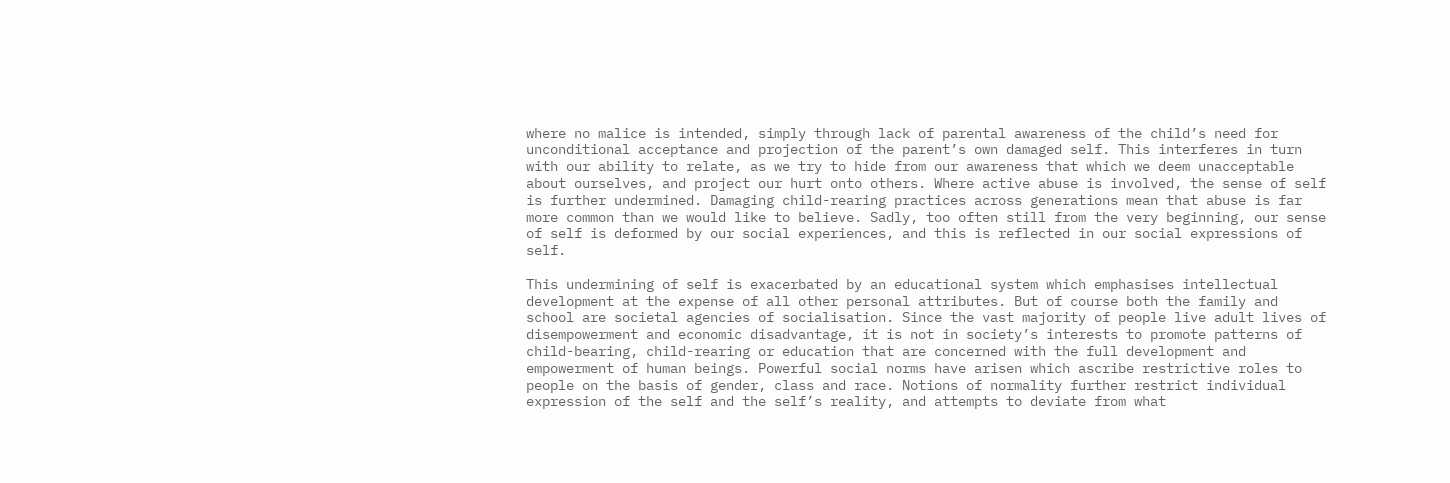where no malice is intended, simply through lack of parental awareness of the child’s need for unconditional acceptance and projection of the parent’s own damaged self. This interferes in turn with our ability to relate, as we try to hide from our awareness that which we deem unacceptable about ourselves, and project our hurt onto others. Where active abuse is involved, the sense of self is further undermined. Damaging child-rearing practices across generations mean that abuse is far more common than we would like to believe. Sadly, too often still from the very beginning, our sense of self is deformed by our social experiences, and this is reflected in our social expressions of self.

This undermining of self is exacerbated by an educational system which emphasises intellectual development at the expense of all other personal attributes. But of course both the family and school are societal agencies of socialisation. Since the vast majority of people live adult lives of disempowerment and economic disadvantage, it is not in society’s interests to promote patterns of child-bearing, child-rearing or education that are concerned with the full development and empowerment of human beings. Powerful social norms have arisen which ascribe restrictive roles to people on the basis of gender, class and race. Notions of normality further restrict individual expression of the self and the self’s reality, and attempts to deviate from what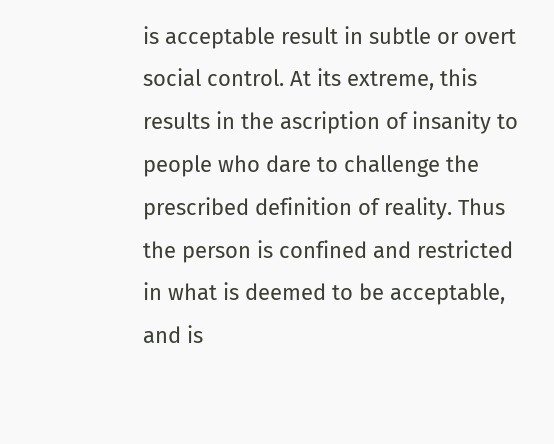is acceptable result in subtle or overt social control. At its extreme, this results in the ascription of insanity to people who dare to challenge the prescribed definition of reality. Thus the person is confined and restricted in what is deemed to be acceptable, and is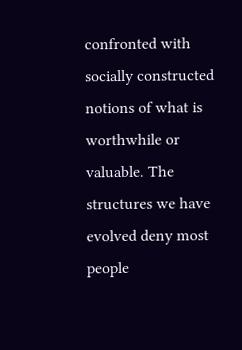confronted with socially constructed notions of what is worthwhile or valuable. The structures we have evolved deny most people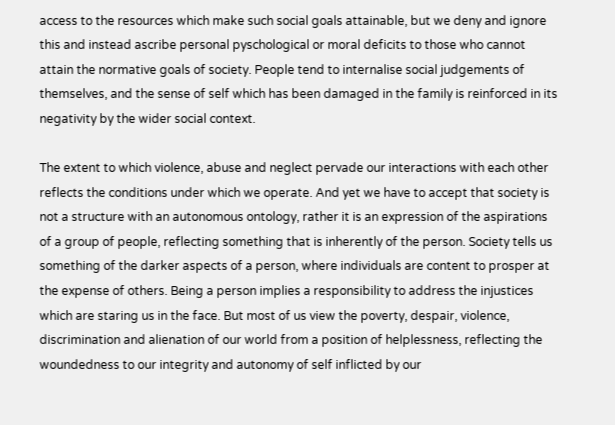access to the resources which make such social goals attainable, but we deny and ignore this and instead ascribe personal pyschological or moral deficits to those who cannot attain the normative goals of society. People tend to internalise social judgements of themselves, and the sense of self which has been damaged in the family is reinforced in its negativity by the wider social context.

The extent to which violence, abuse and neglect pervade our interactions with each other reflects the conditions under which we operate. And yet we have to accept that society is not a structure with an autonomous ontology, rather it is an expression of the aspirations of a group of people, reflecting something that is inherently of the person. Society tells us something of the darker aspects of a person, where individuals are content to prosper at the expense of others. Being a person implies a responsibility to address the injustices which are staring us in the face. But most of us view the poverty, despair, violence, discrimination and alienation of our world from a position of helplessness, reflecting the woundedness to our integrity and autonomy of self inflicted by our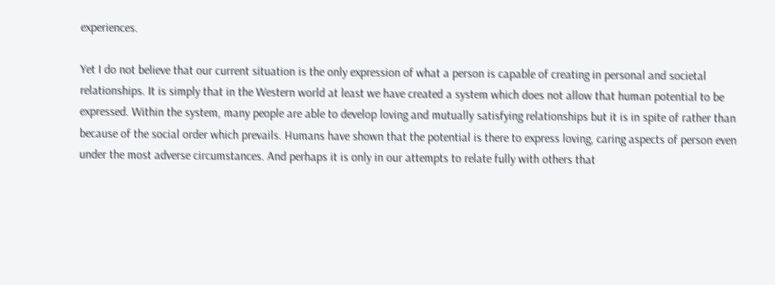experiences.

Yet I do not believe that our current situation is the only expression of what a person is capable of creating in personal and societal relationships. It is simply that in the Western world at least we have created a system which does not allow that human potential to be expressed. Within the system, many people are able to develop loving and mutually satisfying relationships but it is in spite of rather than because of the social order which prevails. Humans have shown that the potential is there to express loving, caring aspects of person even under the most adverse circumstances. And perhaps it is only in our attempts to relate fully with others that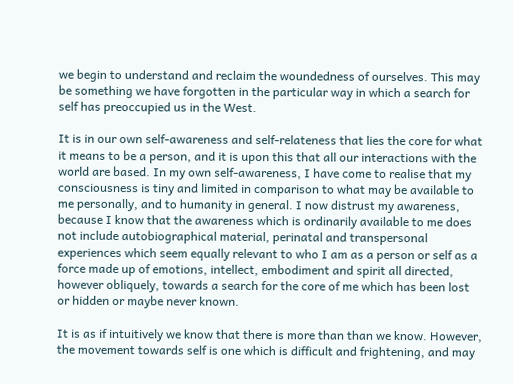we begin to understand and reclaim the woundedness of ourselves. This may be something we have forgotten in the particular way in which a search for self has preoccupied us in the West.

It is in our own self-awareness and self-relateness that lies the core for what it means to be a person, and it is upon this that all our interactions with the world are based. In my own self-awareness, I have come to realise that my consciousness is tiny and limited in comparison to what may be available to me personally, and to humanity in general. I now distrust my awareness, because I know that the awareness which is ordinarily available to me does not include autobiographical material, perinatal and transpersonal experiences which seem equally relevant to who I am as a person or self as a force made up of emotions, intellect, embodiment and spirit all directed, however obliquely, towards a search for the core of me which has been lost or hidden or maybe never known.

It is as if intuitively we know that there is more than than we know. However, the movement towards self is one which is difficult and frightening, and may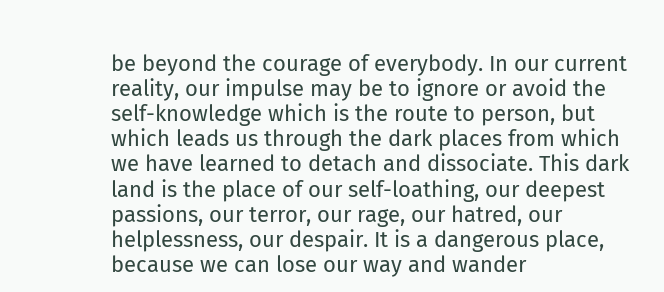be beyond the courage of everybody. In our current reality, our impulse may be to ignore or avoid the self-knowledge which is the route to person, but which leads us through the dark places from which we have learned to detach and dissociate. This dark land is the place of our self-loathing, our deepest passions, our terror, our rage, our hatred, our helplessness, our despair. It is a dangerous place, because we can lose our way and wander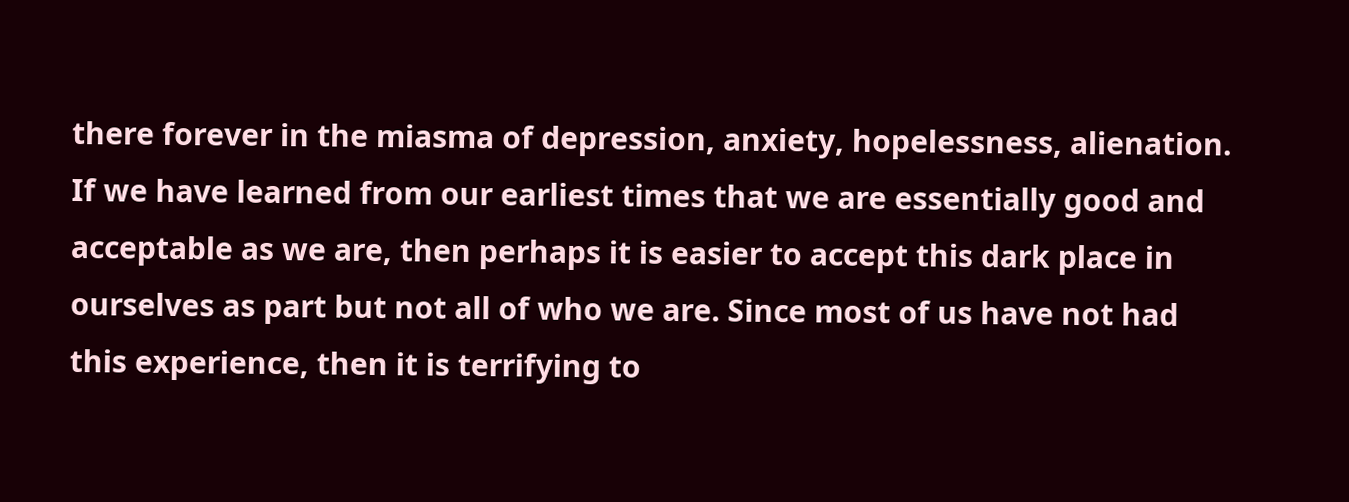there forever in the miasma of depression, anxiety, hopelessness, alienation. If we have learned from our earliest times that we are essentially good and acceptable as we are, then perhaps it is easier to accept this dark place in ourselves as part but not all of who we are. Since most of us have not had this experience, then it is terrifying to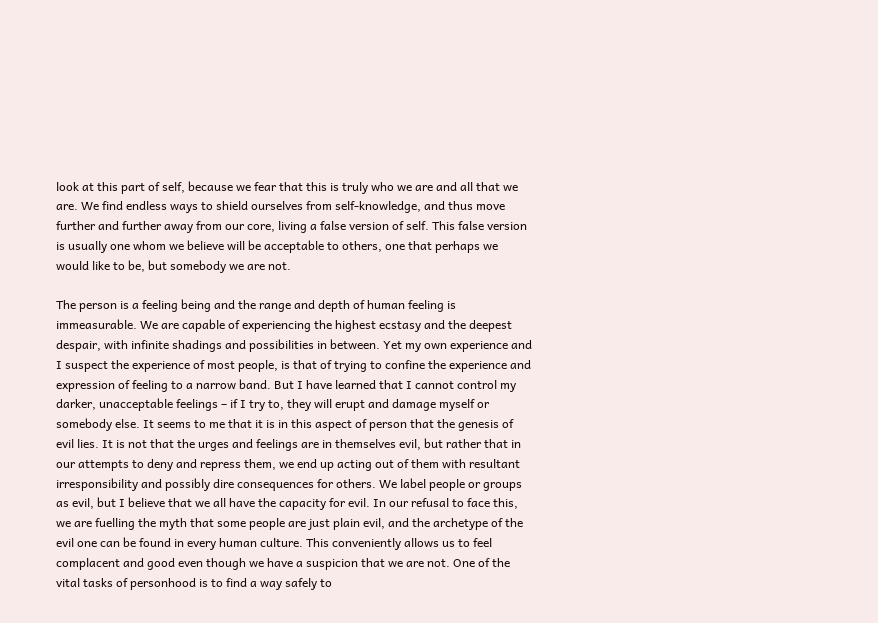look at this part of self, because we fear that this is truly who we are and all that we are. We find endless ways to shield ourselves from self-knowledge, and thus move further and further away from our core, living a false version of self. This false version is usually one whom we believe will be acceptable to others, one that perhaps we would like to be, but somebody we are not.

The person is a feeling being and the range and depth of human feeling is immeasurable. We are capable of experiencing the highest ecstasy and the deepest despair, with infinite shadings and possibilities in between. Yet my own experience and I suspect the experience of most people, is that of trying to confine the experience and expression of feeling to a narrow band. But I have learned that I cannot control my darker, unacceptable feelings – if I try to, they will erupt and damage myself or somebody else. It seems to me that it is in this aspect of person that the genesis of evil lies. It is not that the urges and feelings are in themselves evil, but rather that in our attempts to deny and repress them, we end up acting out of them with resultant irresponsibility and possibly dire consequences for others. We label people or groups as evil, but I believe that we all have the capacity for evil. In our refusal to face this, we are fuelling the myth that some people are just plain evil, and the archetype of the evil one can be found in every human culture. This conveniently allows us to feel complacent and good even though we have a suspicion that we are not. One of the vital tasks of personhood is to find a way safely to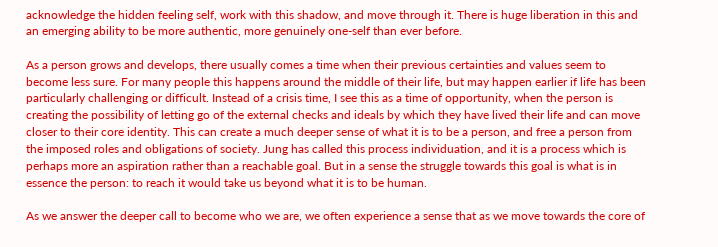acknowledge the hidden feeling self, work with this shadow, and move through it. There is huge liberation in this and an emerging ability to be more authentic, more genuinely one-self than ever before.

As a person grows and develops, there usually comes a time when their previous certainties and values seem to become less sure. For many people this happens around the middle of their life, but may happen earlier if life has been particularly challenging or difficult. Instead of a crisis time, I see this as a time of opportunity, when the person is creating the possibility of letting go of the external checks and ideals by which they have lived their life and can move closer to their core identity. This can create a much deeper sense of what it is to be a person, and free a person from the imposed roles and obligations of society. Jung has called this process individuation, and it is a process which is perhaps more an aspiration rather than a reachable goal. But in a sense the struggle towards this goal is what is in essence the person: to reach it would take us beyond what it is to be human.

As we answer the deeper call to become who we are, we often experience a sense that as we move towards the core of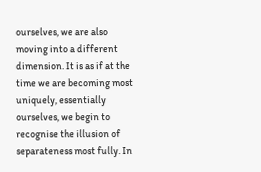ourselves, we are also moving into a different dimension. It is as if at the time we are becoming most uniquely, essentially ourselves, we begin to recognise the illusion of separateness most fully. In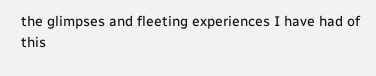the glimpses and fleeting experiences I have had of this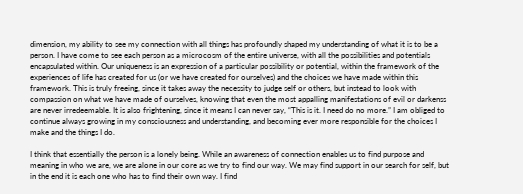dimension, my ability to see my connection with all things has profoundly shaped my understanding of what it is to be a person. I have come to see each person as a microcosm of the entire universe, with all the possibilities and potentials encapsulated within. Our uniqueness is an expression of a particular possibility or potential, within the framework of the experiences of life has created for us (or we have created for ourselves) and the choices we have made within this framework. This is truly freeing, since it takes away the necessity to judge self or others, but instead to look with compassion on what we have made of ourselves, knowing that even the most appalling manifestations of evil or darkenss are never irredeemable. It is also frightening, since it means I can never say, “This is it. I need do no more.” I am obliged to continue always growing in my consciousness and understanding, and becoming ever more responsible for the choices I make and the things I do.

I think that essentially the person is a lonely being. While an awareness of connection enables us to find purpose and meaning in who we are, we are alone in our core as we try to find our way. We may find support in our search for self, but in the end it is each one who has to find their own way. I find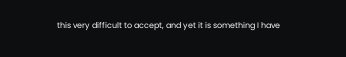this very difficult to accept, and yet it is something I have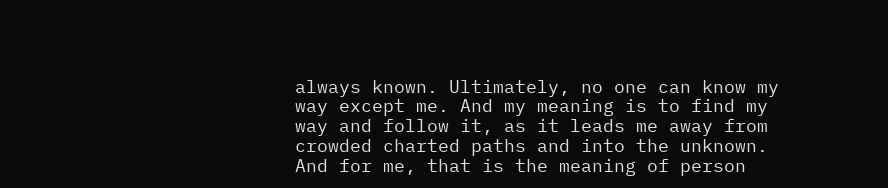always known. Ultimately, no one can know my way except me. And my meaning is to find my way and follow it, as it leads me away from crowded charted paths and into the unknown. And for me, that is the meaning of person